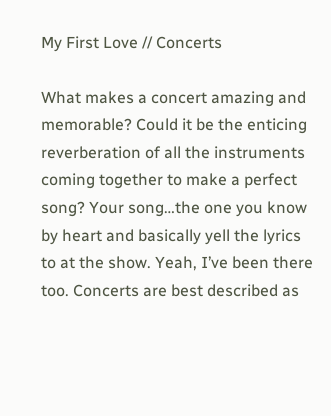My First Love // Concerts

What makes a concert amazing and memorable? Could it be the enticing reverberation of all the instruments coming together to make a perfect song? Your song…the one you know by heart and basically yell the lyrics to at the show. Yeah, I’ve been there too. Concerts are best described as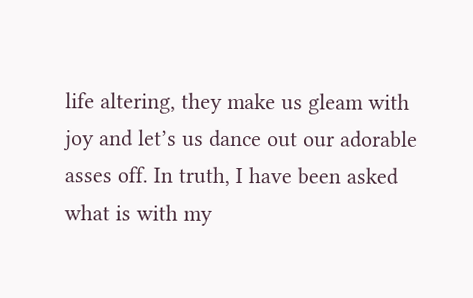life altering, they make us gleam with joy and let’s us dance out our adorable asses off. In truth, I have been asked what is with my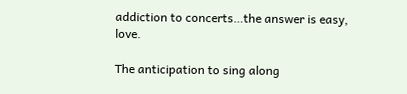addiction to concerts…the answer is easy, love.

The anticipation to sing along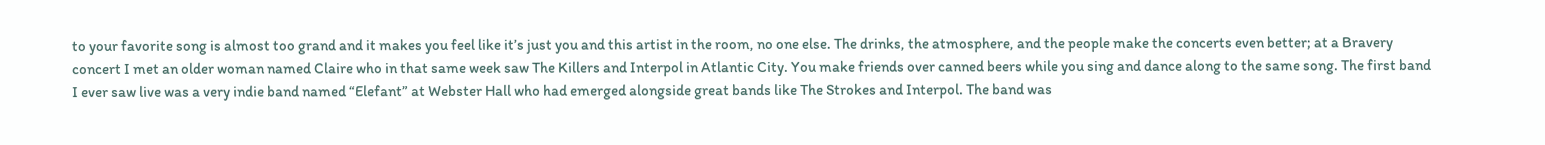to your favorite song is almost too grand and it makes you feel like it’s just you and this artist in the room, no one else. The drinks, the atmosphere, and the people make the concerts even better; at a Bravery concert I met an older woman named Claire who in that same week saw The Killers and Interpol in Atlantic City. You make friends over canned beers while you sing and dance along to the same song. The first band I ever saw live was a very indie band named “Elefant” at Webster Hall who had emerged alongside great bands like The Strokes and Interpol. The band was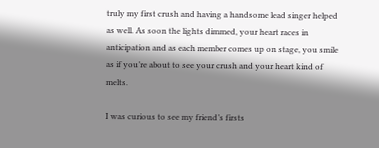truly my first crush and having a handsome lead singer helped as well. As soon the lights dimmed, your heart races in anticipation and as each member comes up on stage, you smile as if you’re about to see your crush and your heart kind of melts.

I was curious to see my friend’s firsts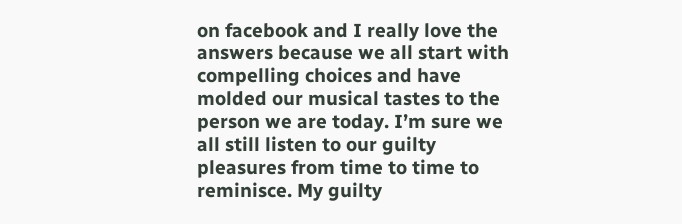on facebook and I really love the answers because we all start with compelling choices and have molded our musical tastes to the person we are today. I’m sure we all still listen to our guilty pleasures from time to time to reminisce. My guilty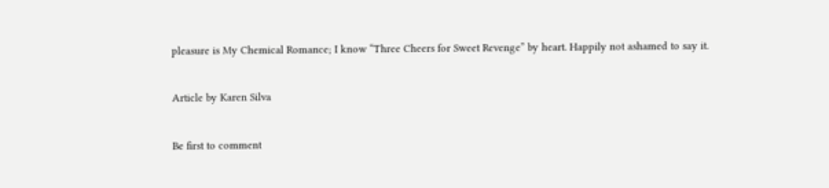pleasure is My Chemical Romance; I know “Three Cheers for Sweet Revenge” by heart. Happily not ashamed to say it.

Article by Karen Silva

Be first to comment